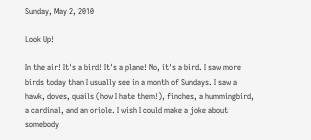Sunday, May 2, 2010

Look Up!

In the air! It's a bird! It's a plane! No, it's a bird. I saw more birds today than I usually see in a month of Sundays. I saw a hawk, doves, quails (how I hate them!), finches, a hummingbird, a cardinal, and an oriole. I wish I could make a joke about somebody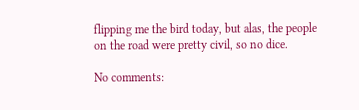flipping me the bird today, but alas, the people on the road were pretty civil, so no dice.

No comments: